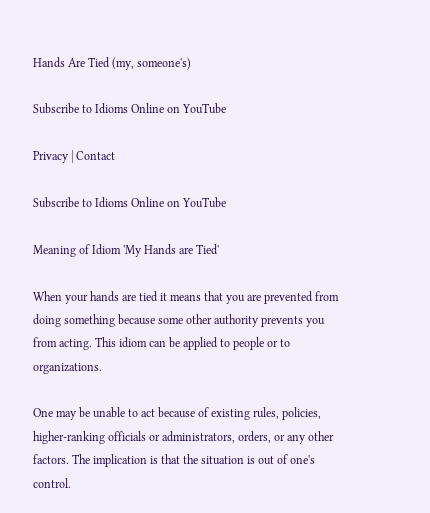Hands Are Tied (my, someone's)

Subscribe to Idioms Online on YouTube

Privacy | Contact

Subscribe to Idioms Online on YouTube

Meaning of Idiom 'My Hands are Tied'

When your hands are tied it means that you are prevented from doing something because some other authority prevents you from acting. This idiom can be applied to people or to organizations.

One may be unable to act because of existing rules, policies, higher-ranking officials or administrators, orders, or any other factors. The implication is that the situation is out of one's control.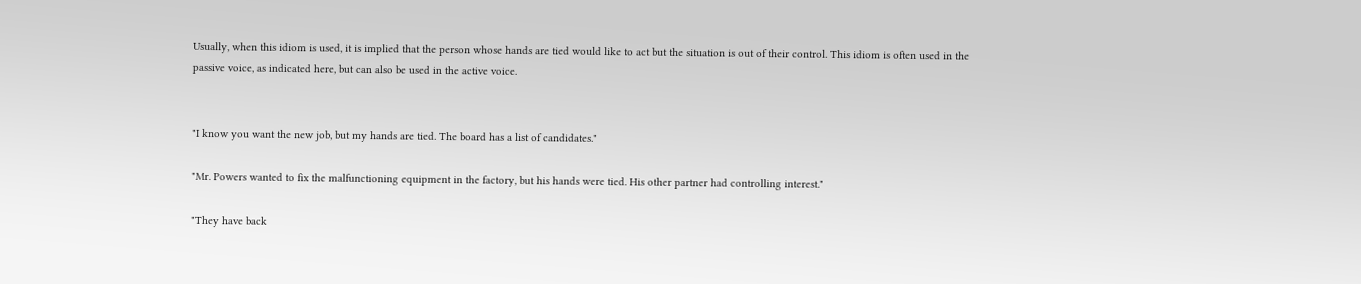Usually, when this idiom is used, it is implied that the person whose hands are tied would like to act but the situation is out of their control. This idiom is often used in the passive voice, as indicated here, but can also be used in the active voice.


"I know you want the new job, but my hands are tied. The board has a list of candidates."

"Mr. Powers wanted to fix the malfunctioning equipment in the factory, but his hands were tied. His other partner had controlling interest."

"They have back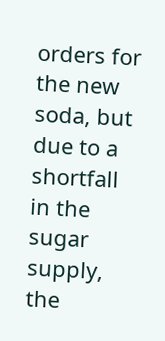orders for the new soda, but due to a shortfall in the sugar supply, the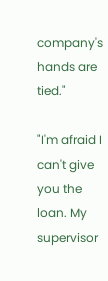company's hands are tied."

"I'm afraid I can't give you the loan. My supervisor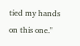tied my hands on this one."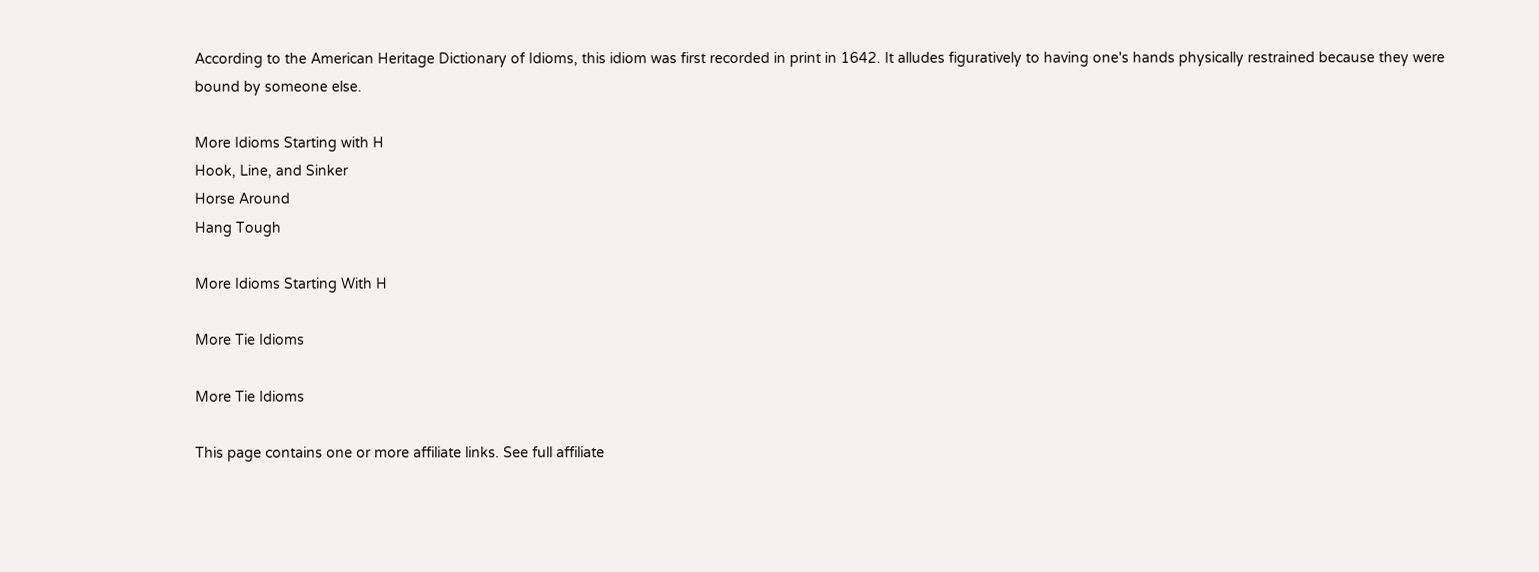According to the American Heritage Dictionary of Idioms, this idiom was first recorded in print in 1642. It alludes figuratively to having one's hands physically restrained because they were bound by someone else.

More Idioms Starting with H
Hook, Line, and Sinker
Horse Around
Hang Tough

More Idioms Starting With H

More Tie Idioms

More Tie Idioms

This page contains one or more affiliate links. See full affiliate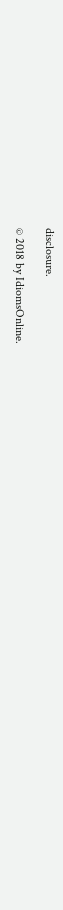disclosure.

© 2018 by IdiomsOnline.